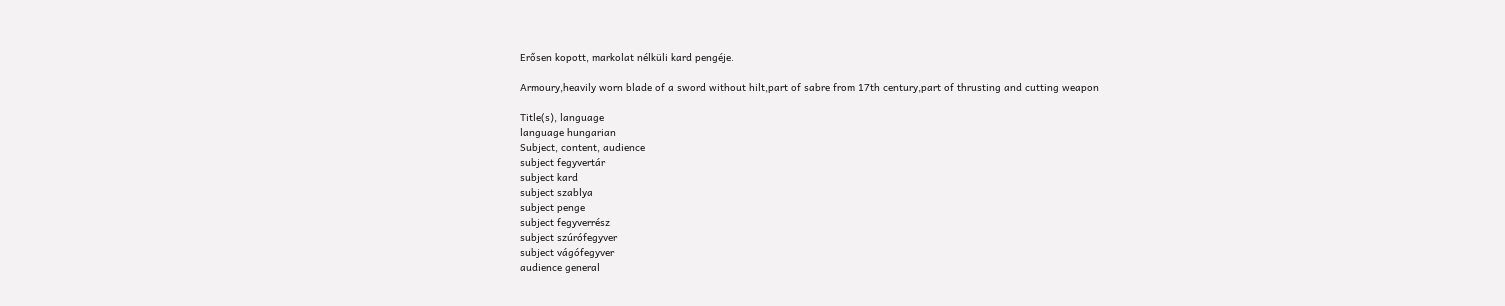Erősen kopott, markolat nélküli kard pengéje.

Armoury,heavily worn blade of a sword without hilt,part of sabre from 17th century,part of thrusting and cutting weapon

Title(s), language
language hungarian
Subject, content, audience
subject fegyvertár
subject kard
subject szablya
subject penge
subject fegyverrész
subject szúrófegyver
subject vágófegyver
audience general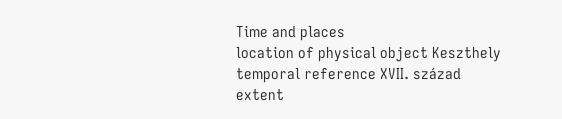Time and places
location of physical object Keszthely
temporal reference XVII. század
extent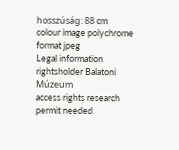hosszúság: 88 cm
colour image polychrome
format jpeg
Legal information
rightsholder Balatoni Múzeum
access rights research permit needed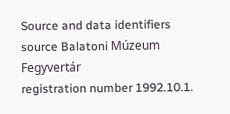Source and data identifiers
source Balatoni Múzeum Fegyvertár
registration number 1992.10.1.